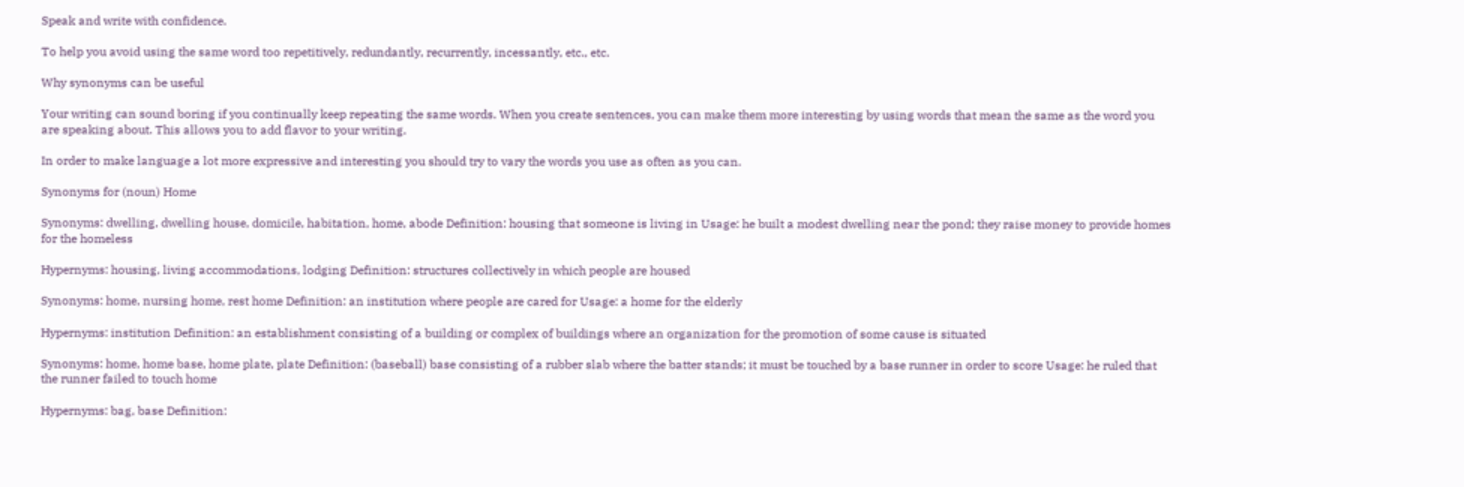Speak and write with confidence.

To help you avoid using the same word too repetitively, redundantly, recurrently, incessantly, etc., etc.

Why synonyms can be useful

Your writing can sound boring if you continually keep repeating the same words. When you create sentences, you can make them more interesting by using words that mean the same as the word you are speaking about. This allows you to add flavor to your writing.

In order to make language a lot more expressive and interesting you should try to vary the words you use as often as you can.

Synonyms for (noun) Home

Synonyms: dwelling, dwelling house, domicile, habitation, home, abode Definition: housing that someone is living in Usage: he built a modest dwelling near the pond; they raise money to provide homes for the homeless

Hypernyms: housing, living accommodations, lodging Definition: structures collectively in which people are housed

Synonyms: home, nursing home, rest home Definition: an institution where people are cared for Usage: a home for the elderly

Hypernyms: institution Definition: an establishment consisting of a building or complex of buildings where an organization for the promotion of some cause is situated

Synonyms: home, home base, home plate, plate Definition: (baseball) base consisting of a rubber slab where the batter stands; it must be touched by a base runner in order to score Usage: he ruled that the runner failed to touch home

Hypernyms: bag, base Definition: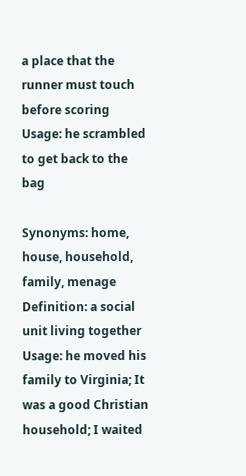a place that the runner must touch before scoring Usage: he scrambled to get back to the bag

Synonyms: home, house, household, family, menage Definition: a social unit living together Usage: he moved his family to Virginia; It was a good Christian household; I waited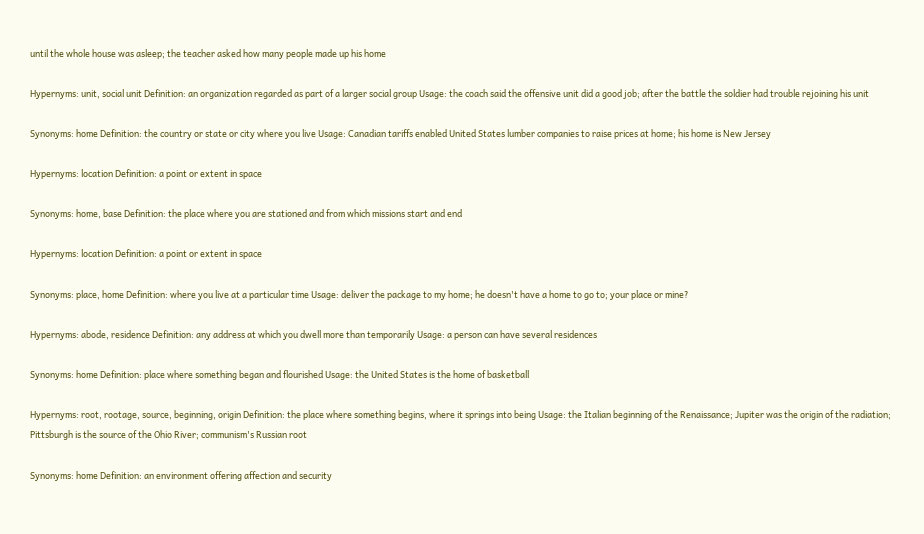until the whole house was asleep; the teacher asked how many people made up his home

Hypernyms: unit, social unit Definition: an organization regarded as part of a larger social group Usage: the coach said the offensive unit did a good job; after the battle the soldier had trouble rejoining his unit

Synonyms: home Definition: the country or state or city where you live Usage: Canadian tariffs enabled United States lumber companies to raise prices at home; his home is New Jersey

Hypernyms: location Definition: a point or extent in space

Synonyms: home, base Definition: the place where you are stationed and from which missions start and end

Hypernyms: location Definition: a point or extent in space

Synonyms: place, home Definition: where you live at a particular time Usage: deliver the package to my home; he doesn't have a home to go to; your place or mine?

Hypernyms: abode, residence Definition: any address at which you dwell more than temporarily Usage: a person can have several residences

Synonyms: home Definition: place where something began and flourished Usage: the United States is the home of basketball

Hypernyms: root, rootage, source, beginning, origin Definition: the place where something begins, where it springs into being Usage: the Italian beginning of the Renaissance; Jupiter was the origin of the radiation; Pittsburgh is the source of the Ohio River; communism's Russian root

Synonyms: home Definition: an environment offering affection and security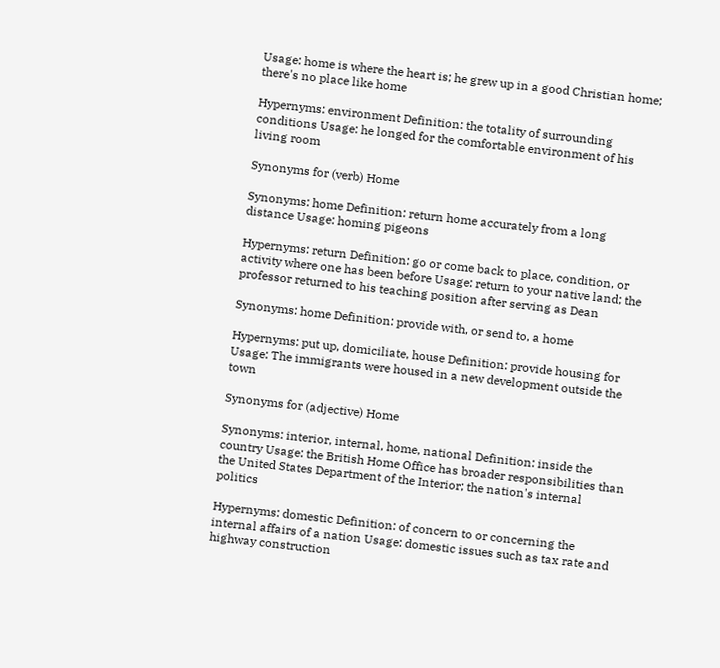Usage: home is where the heart is; he grew up in a good Christian home; there's no place like home

Hypernyms: environment Definition: the totality of surrounding conditions Usage: he longed for the comfortable environment of his living room

Synonyms for (verb) Home

Synonyms: home Definition: return home accurately from a long distance Usage: homing pigeons

Hypernyms: return Definition: go or come back to place, condition, or activity where one has been before Usage: return to your native land; the professor returned to his teaching position after serving as Dean

Synonyms: home Definition: provide with, or send to, a home

Hypernyms: put up, domiciliate, house Definition: provide housing for Usage: The immigrants were housed in a new development outside the town

Synonyms for (adjective) Home

Synonyms: interior, internal, home, national Definition: inside the country Usage: the British Home Office has broader responsibilities than the United States Department of the Interior; the nation's internal politics

Hypernyms: domestic Definition: of concern to or concerning the internal affairs of a nation Usage: domestic issues such as tax rate and highway construction